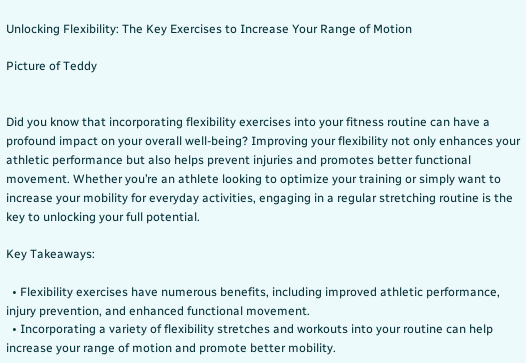Unlocking Flexibility: The Key Exercises to Increase Your Range of Motion

Picture of Teddy


Did you know that incorporating flexibility exercises into your fitness routine can have a profound impact on your overall well-being? Improving your flexibility not only enhances your athletic performance but also helps prevent injuries and promotes better functional movement. Whether you’re an athlete looking to optimize your training or simply want to increase your mobility for everyday activities, engaging in a regular stretching routine is the key to unlocking your full potential.

Key Takeaways:

  • Flexibility exercises have numerous benefits, including improved athletic performance, injury prevention, and enhanced functional movement.
  • Incorporating a variety of flexibility stretches and workouts into your routine can help increase your range of motion and promote better mobility.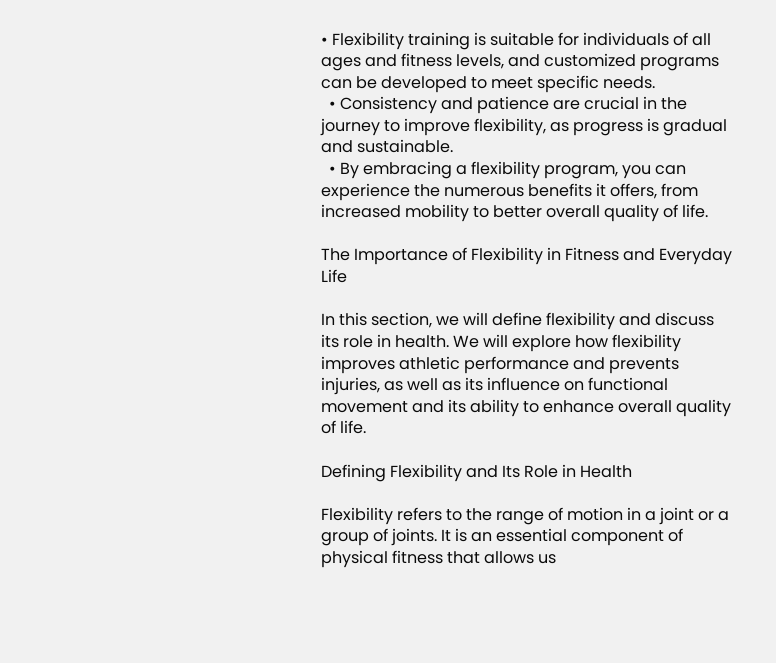• Flexibility training is suitable for individuals of all ages and fitness levels, and customized programs can be developed to meet specific needs.
  • Consistency and patience are crucial in the journey to improve flexibility, as progress is gradual and sustainable.
  • By embracing a flexibility program, you can experience the numerous benefits it offers, from increased mobility to better overall quality of life.

The Importance of Flexibility in Fitness and Everyday Life

In this section, we will define flexibility and discuss its role in health. We will explore how flexibility improves athletic performance and prevents injuries, as well as its influence on functional movement and its ability to enhance overall quality of life.

Defining Flexibility and Its Role in Health

Flexibility refers to the range of motion in a joint or a group of joints. It is an essential component of physical fitness that allows us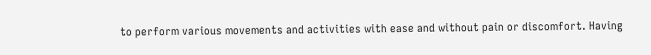to perform various movements and activities with ease and without pain or discomfort. Having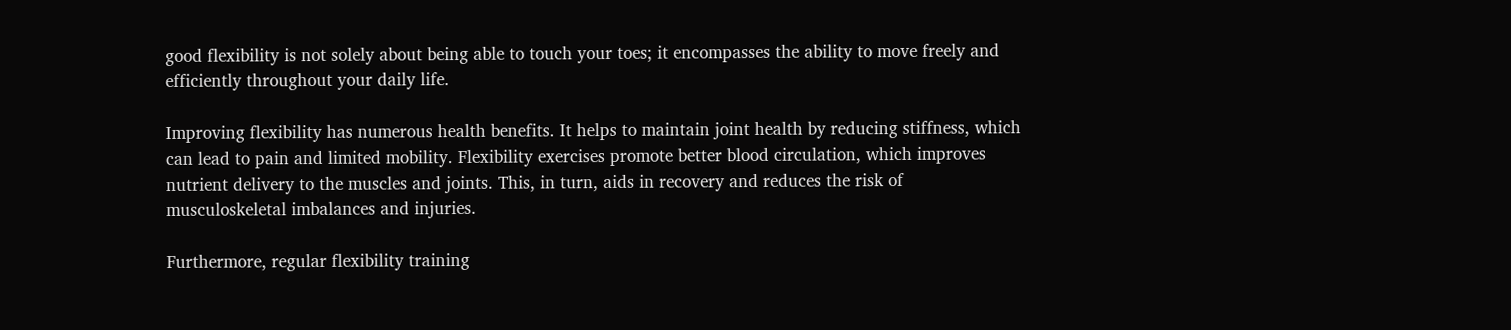good flexibility is not solely about being able to touch your toes; it encompasses the ability to move freely and efficiently throughout your daily life.

Improving flexibility has numerous health benefits. It helps to maintain joint health by reducing stiffness, which can lead to pain and limited mobility. Flexibility exercises promote better blood circulation, which improves nutrient delivery to the muscles and joints. This, in turn, aids in recovery and reduces the risk of musculoskeletal imbalances and injuries.

Furthermore, regular flexibility training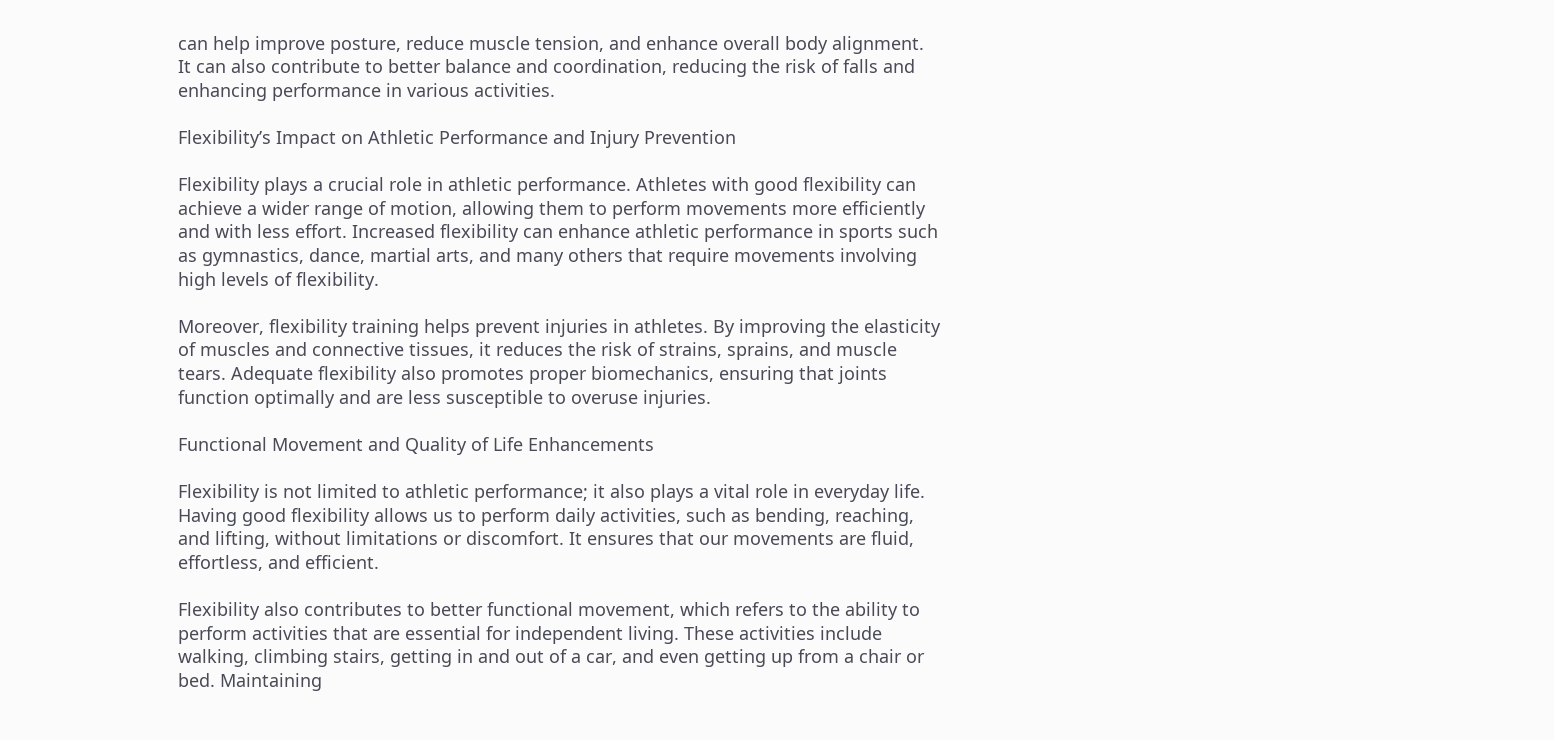can help improve posture, reduce muscle tension, and enhance overall body alignment. It can also contribute to better balance and coordination, reducing the risk of falls and enhancing performance in various activities.

Flexibility’s Impact on Athletic Performance and Injury Prevention

Flexibility plays a crucial role in athletic performance. Athletes with good flexibility can achieve a wider range of motion, allowing them to perform movements more efficiently and with less effort. Increased flexibility can enhance athletic performance in sports such as gymnastics, dance, martial arts, and many others that require movements involving high levels of flexibility.

Moreover, flexibility training helps prevent injuries in athletes. By improving the elasticity of muscles and connective tissues, it reduces the risk of strains, sprains, and muscle tears. Adequate flexibility also promotes proper biomechanics, ensuring that joints function optimally and are less susceptible to overuse injuries.

Functional Movement and Quality of Life Enhancements

Flexibility is not limited to athletic performance; it also plays a vital role in everyday life. Having good flexibility allows us to perform daily activities, such as bending, reaching, and lifting, without limitations or discomfort. It ensures that our movements are fluid, effortless, and efficient.

Flexibility also contributes to better functional movement, which refers to the ability to perform activities that are essential for independent living. These activities include walking, climbing stairs, getting in and out of a car, and even getting up from a chair or bed. Maintaining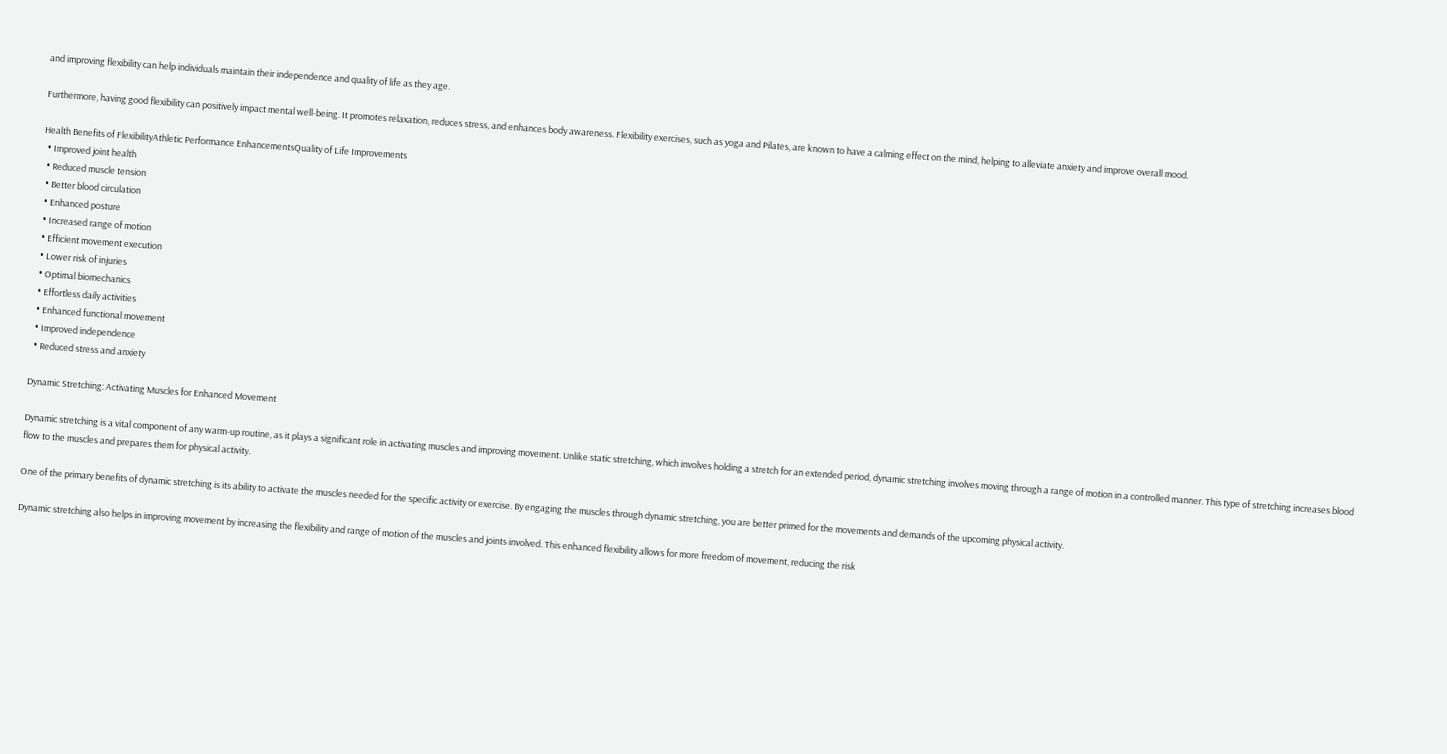and improving flexibility can help individuals maintain their independence and quality of life as they age.

Furthermore, having good flexibility can positively impact mental well-being. It promotes relaxation, reduces stress, and enhances body awareness. Flexibility exercises, such as yoga and Pilates, are known to have a calming effect on the mind, helping to alleviate anxiety and improve overall mood.

Health Benefits of FlexibilityAthletic Performance EnhancementsQuality of Life Improvements
  • Improved joint health
  • Reduced muscle tension
  • Better blood circulation
  • Enhanced posture
  • Increased range of motion
  • Efficient movement execution
  • Lower risk of injuries
  • Optimal biomechanics
  • Effortless daily activities
  • Enhanced functional movement
  • Improved independence
  • Reduced stress and anxiety

Dynamic Stretching: Activating Muscles for Enhanced Movement

Dynamic stretching is a vital component of any warm-up routine, as it plays a significant role in activating muscles and improving movement. Unlike static stretching, which involves holding a stretch for an extended period, dynamic stretching involves moving through a range of motion in a controlled manner. This type of stretching increases blood flow to the muscles and prepares them for physical activity.

One of the primary benefits of dynamic stretching is its ability to activate the muscles needed for the specific activity or exercise. By engaging the muscles through dynamic stretching, you are better primed for the movements and demands of the upcoming physical activity.

Dynamic stretching also helps in improving movement by increasing the flexibility and range of motion of the muscles and joints involved. This enhanced flexibility allows for more freedom of movement, reducing the risk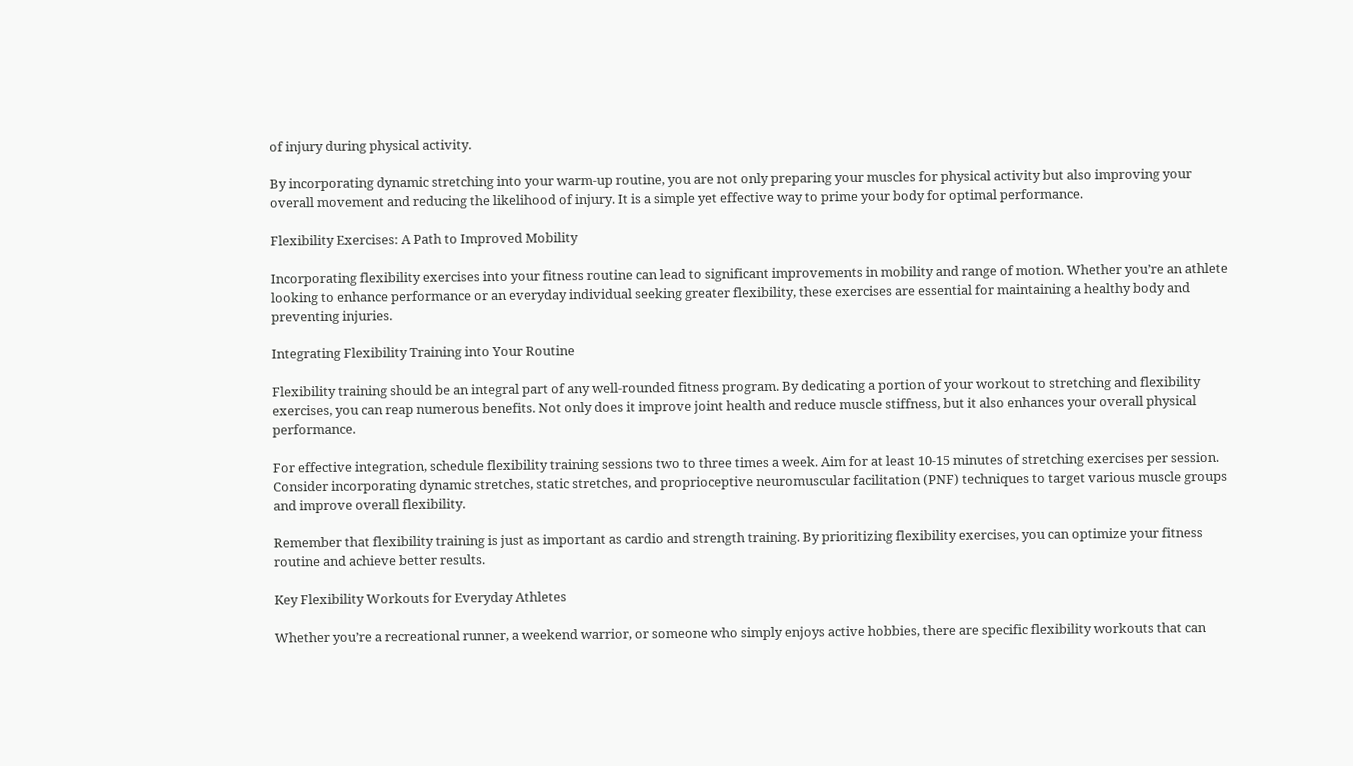of injury during physical activity.

By incorporating dynamic stretching into your warm-up routine, you are not only preparing your muscles for physical activity but also improving your overall movement and reducing the likelihood of injury. It is a simple yet effective way to prime your body for optimal performance.

Flexibility Exercises: A Path to Improved Mobility

Incorporating flexibility exercises into your fitness routine can lead to significant improvements in mobility and range of motion. Whether you’re an athlete looking to enhance performance or an everyday individual seeking greater flexibility, these exercises are essential for maintaining a healthy body and preventing injuries.

Integrating Flexibility Training into Your Routine

Flexibility training should be an integral part of any well-rounded fitness program. By dedicating a portion of your workout to stretching and flexibility exercises, you can reap numerous benefits. Not only does it improve joint health and reduce muscle stiffness, but it also enhances your overall physical performance.

For effective integration, schedule flexibility training sessions two to three times a week. Aim for at least 10-15 minutes of stretching exercises per session. Consider incorporating dynamic stretches, static stretches, and proprioceptive neuromuscular facilitation (PNF) techniques to target various muscle groups and improve overall flexibility.

Remember that flexibility training is just as important as cardio and strength training. By prioritizing flexibility exercises, you can optimize your fitness routine and achieve better results.

Key Flexibility Workouts for Everyday Athletes

Whether you’re a recreational runner, a weekend warrior, or someone who simply enjoys active hobbies, there are specific flexibility workouts that can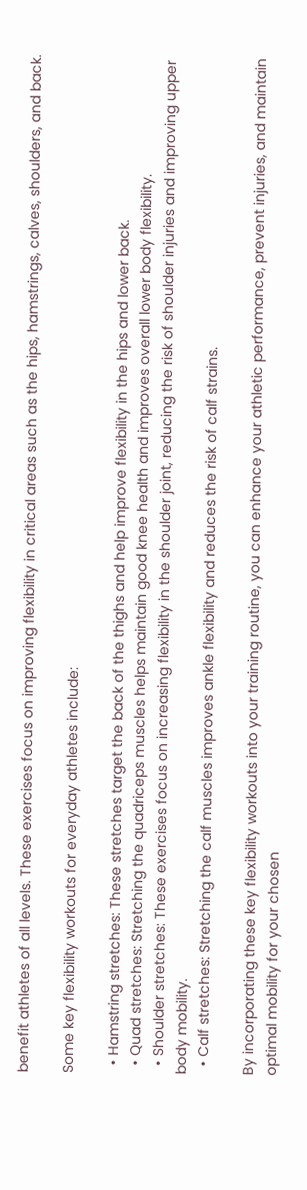benefit athletes of all levels. These exercises focus on improving flexibility in critical areas such as the hips, hamstrings, calves, shoulders, and back.

Some key flexibility workouts for everyday athletes include:

  • Hamstring stretches: These stretches target the back of the thighs and help improve flexibility in the hips and lower back.
  • Quad stretches: Stretching the quadriceps muscles helps maintain good knee health and improves overall lower body flexibility.
  • Shoulder stretches: These exercises focus on increasing flexibility in the shoulder joint, reducing the risk of shoulder injuries and improving upper body mobility.
  • Calf stretches: Stretching the calf muscles improves ankle flexibility and reduces the risk of calf strains.

By incorporating these key flexibility workouts into your training routine, you can enhance your athletic performance, prevent injuries, and maintain optimal mobility for your chosen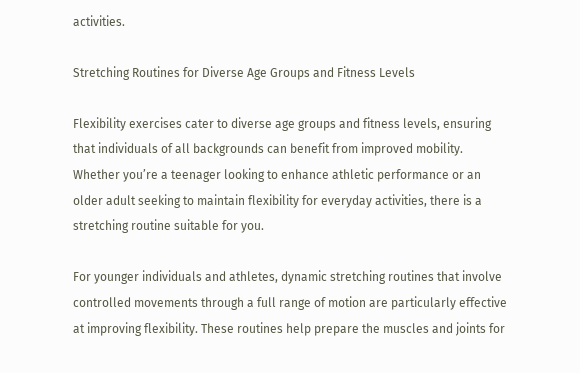activities.

Stretching Routines for Diverse Age Groups and Fitness Levels

Flexibility exercises cater to diverse age groups and fitness levels, ensuring that individuals of all backgrounds can benefit from improved mobility. Whether you’re a teenager looking to enhance athletic performance or an older adult seeking to maintain flexibility for everyday activities, there is a stretching routine suitable for you.

For younger individuals and athletes, dynamic stretching routines that involve controlled movements through a full range of motion are particularly effective at improving flexibility. These routines help prepare the muscles and joints for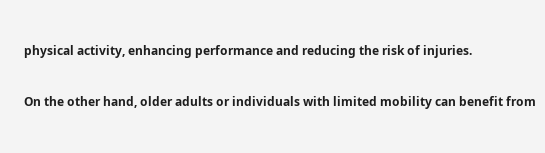physical activity, enhancing performance and reducing the risk of injuries.

On the other hand, older adults or individuals with limited mobility can benefit from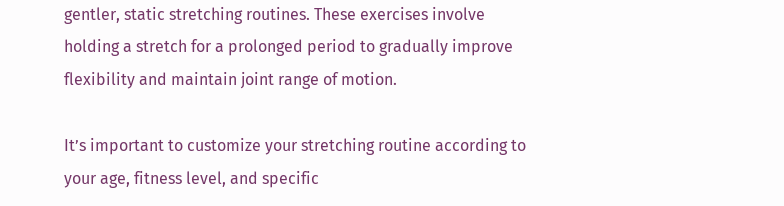gentler, static stretching routines. These exercises involve holding a stretch for a prolonged period to gradually improve flexibility and maintain joint range of motion.

It’s important to customize your stretching routine according to your age, fitness level, and specific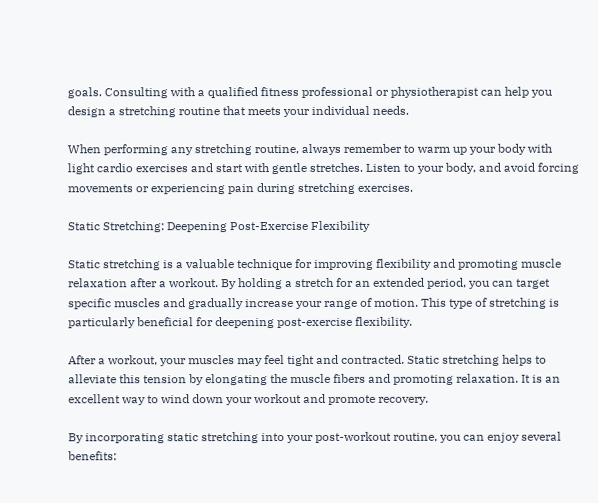goals. Consulting with a qualified fitness professional or physiotherapist can help you design a stretching routine that meets your individual needs.

When performing any stretching routine, always remember to warm up your body with light cardio exercises and start with gentle stretches. Listen to your body, and avoid forcing movements or experiencing pain during stretching exercises.

Static Stretching: Deepening Post-Exercise Flexibility

Static stretching is a valuable technique for improving flexibility and promoting muscle relaxation after a workout. By holding a stretch for an extended period, you can target specific muscles and gradually increase your range of motion. This type of stretching is particularly beneficial for deepening post-exercise flexibility.

After a workout, your muscles may feel tight and contracted. Static stretching helps to alleviate this tension by elongating the muscle fibers and promoting relaxation. It is an excellent way to wind down your workout and promote recovery.

By incorporating static stretching into your post-workout routine, you can enjoy several benefits: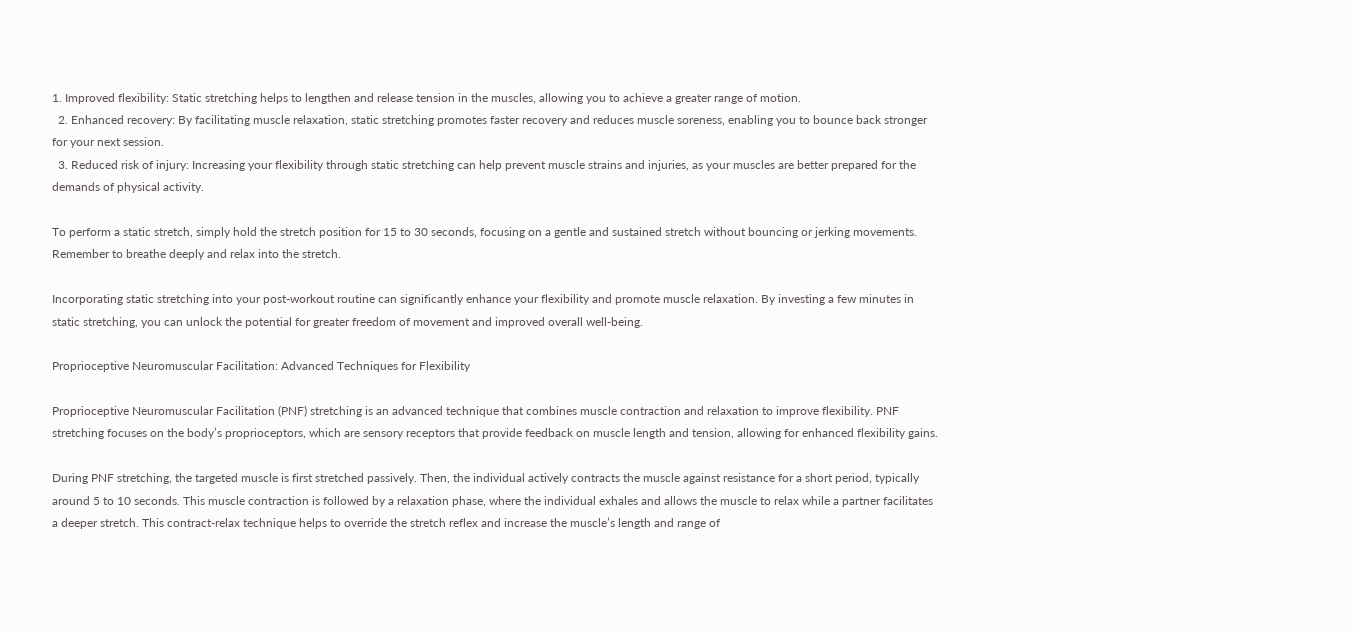1. Improved flexibility: Static stretching helps to lengthen and release tension in the muscles, allowing you to achieve a greater range of motion.
  2. Enhanced recovery: By facilitating muscle relaxation, static stretching promotes faster recovery and reduces muscle soreness, enabling you to bounce back stronger for your next session.
  3. Reduced risk of injury: Increasing your flexibility through static stretching can help prevent muscle strains and injuries, as your muscles are better prepared for the demands of physical activity.

To perform a static stretch, simply hold the stretch position for 15 to 30 seconds, focusing on a gentle and sustained stretch without bouncing or jerking movements. Remember to breathe deeply and relax into the stretch.

Incorporating static stretching into your post-workout routine can significantly enhance your flexibility and promote muscle relaxation. By investing a few minutes in static stretching, you can unlock the potential for greater freedom of movement and improved overall well-being.

Proprioceptive Neuromuscular Facilitation: Advanced Techniques for Flexibility

Proprioceptive Neuromuscular Facilitation (PNF) stretching is an advanced technique that combines muscle contraction and relaxation to improve flexibility. PNF stretching focuses on the body’s proprioceptors, which are sensory receptors that provide feedback on muscle length and tension, allowing for enhanced flexibility gains.

During PNF stretching, the targeted muscle is first stretched passively. Then, the individual actively contracts the muscle against resistance for a short period, typically around 5 to 10 seconds. This muscle contraction is followed by a relaxation phase, where the individual exhales and allows the muscle to relax while a partner facilitates a deeper stretch. This contract-relax technique helps to override the stretch reflex and increase the muscle’s length and range of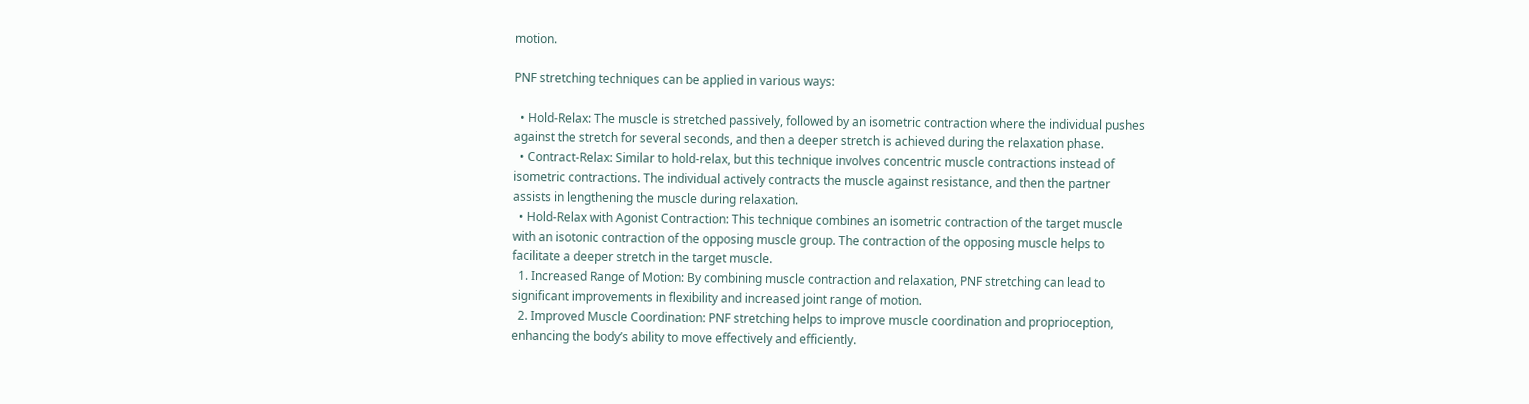motion.

PNF stretching techniques can be applied in various ways:

  • Hold-Relax: The muscle is stretched passively, followed by an isometric contraction where the individual pushes against the stretch for several seconds, and then a deeper stretch is achieved during the relaxation phase.
  • Contract-Relax: Similar to hold-relax, but this technique involves concentric muscle contractions instead of isometric contractions. The individual actively contracts the muscle against resistance, and then the partner assists in lengthening the muscle during relaxation.
  • Hold-Relax with Agonist Contraction: This technique combines an isometric contraction of the target muscle with an isotonic contraction of the opposing muscle group. The contraction of the opposing muscle helps to facilitate a deeper stretch in the target muscle.
  1. Increased Range of Motion: By combining muscle contraction and relaxation, PNF stretching can lead to significant improvements in flexibility and increased joint range of motion.
  2. Improved Muscle Coordination: PNF stretching helps to improve muscle coordination and proprioception, enhancing the body’s ability to move effectively and efficiently.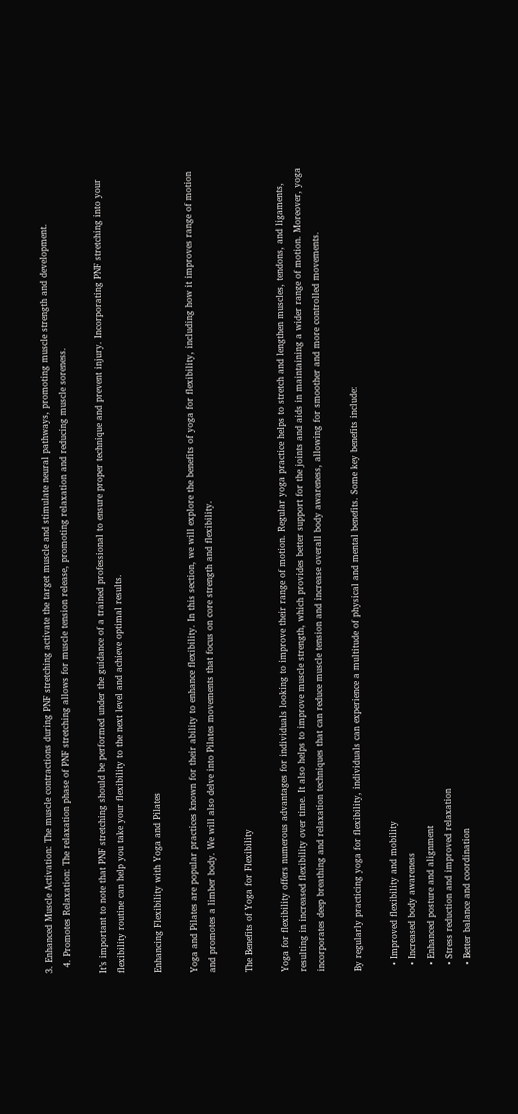3. Enhanced Muscle Activation: The muscle contractions during PNF stretching activate the target muscle and stimulate neural pathways, promoting muscle strength and development.
  4. Promotes Relaxation: The relaxation phase of PNF stretching allows for muscle tension release, promoting relaxation and reducing muscle soreness.

It’s important to note that PNF stretching should be performed under the guidance of a trained professional to ensure proper technique and prevent injury. Incorporating PNF stretching into your flexibility routine can help you take your flexibility to the next level and achieve optimal results.

Enhancing Flexibility with Yoga and Pilates

Yoga and Pilates are popular practices known for their ability to enhance flexibility. In this section, we will explore the benefits of yoga for flexibility, including how it improves range of motion and promotes a limber body. We will also delve into Pilates movements that focus on core strength and flexibility.

The Benefits of Yoga for Flexibility

Yoga for flexibility offers numerous advantages for individuals looking to improve their range of motion. Regular yoga practice helps to stretch and lengthen muscles, tendons, and ligaments, resulting in increased flexibility over time. It also helps to improve muscle strength, which provides better support for the joints and aids in maintaining a wider range of motion. Moreover, yoga incorporates deep breathing and relaxation techniques that can reduce muscle tension and increase overall body awareness, allowing for smoother and more controlled movements.

By regularly practicing yoga for flexibility, individuals can experience a multitude of physical and mental benefits. Some key benefits include:

  • Improved flexibility and mobility
  • Increased body awareness
  • Enhanced posture and alignment
  • Stress reduction and improved relaxation
  • Better balance and coordination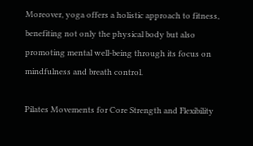Moreover, yoga offers a holistic approach to fitness, benefiting not only the physical body but also promoting mental well-being through its focus on mindfulness and breath control.

Pilates Movements for Core Strength and Flexibility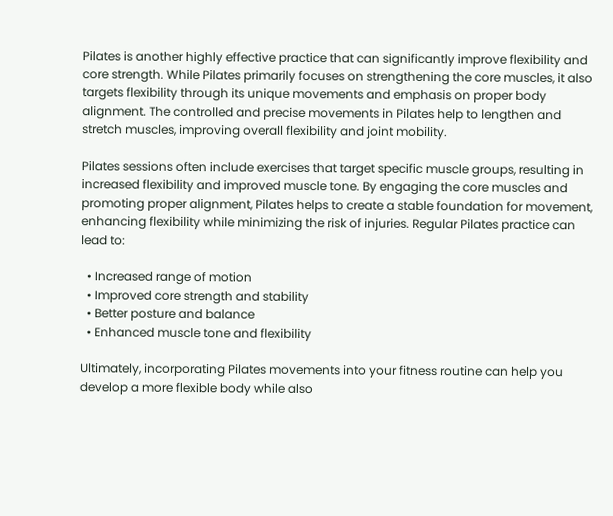Pilates is another highly effective practice that can significantly improve flexibility and core strength. While Pilates primarily focuses on strengthening the core muscles, it also targets flexibility through its unique movements and emphasis on proper body alignment. The controlled and precise movements in Pilates help to lengthen and stretch muscles, improving overall flexibility and joint mobility.

Pilates sessions often include exercises that target specific muscle groups, resulting in increased flexibility and improved muscle tone. By engaging the core muscles and promoting proper alignment, Pilates helps to create a stable foundation for movement, enhancing flexibility while minimizing the risk of injuries. Regular Pilates practice can lead to:

  • Increased range of motion
  • Improved core strength and stability
  • Better posture and balance
  • Enhanced muscle tone and flexibility

Ultimately, incorporating Pilates movements into your fitness routine can help you develop a more flexible body while also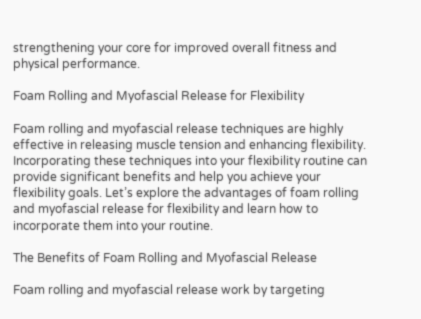strengthening your core for improved overall fitness and physical performance.

Foam Rolling and Myofascial Release for Flexibility

Foam rolling and myofascial release techniques are highly effective in releasing muscle tension and enhancing flexibility. Incorporating these techniques into your flexibility routine can provide significant benefits and help you achieve your flexibility goals. Let’s explore the advantages of foam rolling and myofascial release for flexibility and learn how to incorporate them into your routine.

The Benefits of Foam Rolling and Myofascial Release

Foam rolling and myofascial release work by targeting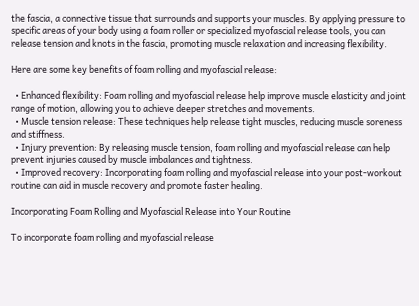the fascia, a connective tissue that surrounds and supports your muscles. By applying pressure to specific areas of your body using a foam roller or specialized myofascial release tools, you can release tension and knots in the fascia, promoting muscle relaxation and increasing flexibility.

Here are some key benefits of foam rolling and myofascial release:

  • Enhanced flexibility: Foam rolling and myofascial release help improve muscle elasticity and joint range of motion, allowing you to achieve deeper stretches and movements.
  • Muscle tension release: These techniques help release tight muscles, reducing muscle soreness and stiffness.
  • Injury prevention: By releasing muscle tension, foam rolling and myofascial release can help prevent injuries caused by muscle imbalances and tightness.
  • Improved recovery: Incorporating foam rolling and myofascial release into your post-workout routine can aid in muscle recovery and promote faster healing.

Incorporating Foam Rolling and Myofascial Release into Your Routine

To incorporate foam rolling and myofascial release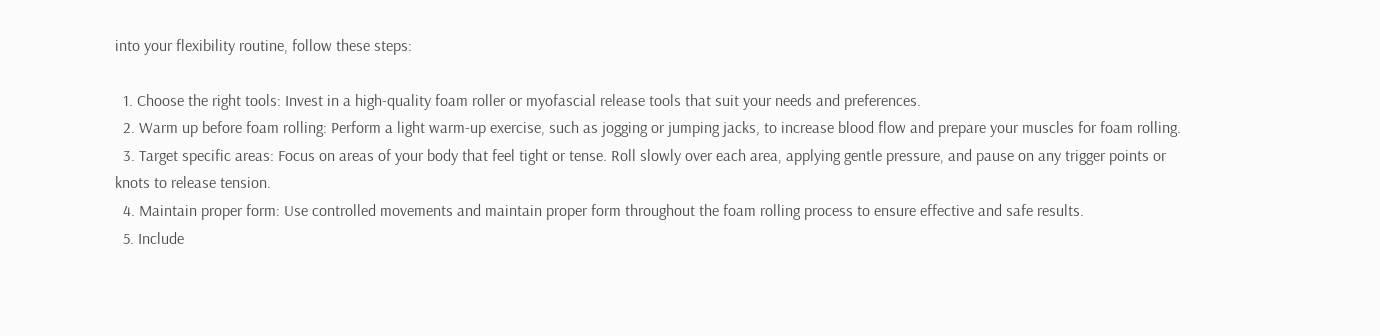into your flexibility routine, follow these steps:

  1. Choose the right tools: Invest in a high-quality foam roller or myofascial release tools that suit your needs and preferences.
  2. Warm up before foam rolling: Perform a light warm-up exercise, such as jogging or jumping jacks, to increase blood flow and prepare your muscles for foam rolling.
  3. Target specific areas: Focus on areas of your body that feel tight or tense. Roll slowly over each area, applying gentle pressure, and pause on any trigger points or knots to release tension.
  4. Maintain proper form: Use controlled movements and maintain proper form throughout the foam rolling process to ensure effective and safe results.
  5. Include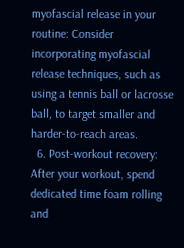myofascial release in your routine: Consider incorporating myofascial release techniques, such as using a tennis ball or lacrosse ball, to target smaller and harder-to-reach areas.
  6. Post-workout recovery: After your workout, spend dedicated time foam rolling and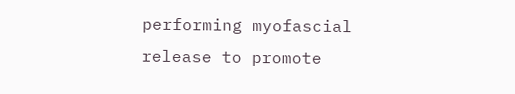performing myofascial release to promote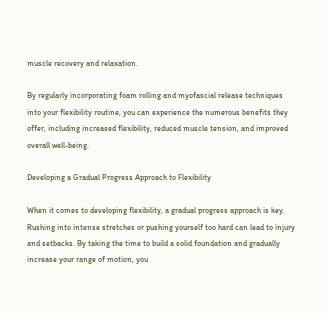muscle recovery and relaxation.

By regularly incorporating foam rolling and myofascial release techniques into your flexibility routine, you can experience the numerous benefits they offer, including increased flexibility, reduced muscle tension, and improved overall well-being.

Developing a Gradual Progress Approach to Flexibility

When it comes to developing flexibility, a gradual progress approach is key. Rushing into intense stretches or pushing yourself too hard can lead to injury and setbacks. By taking the time to build a solid foundation and gradually increase your range of motion, you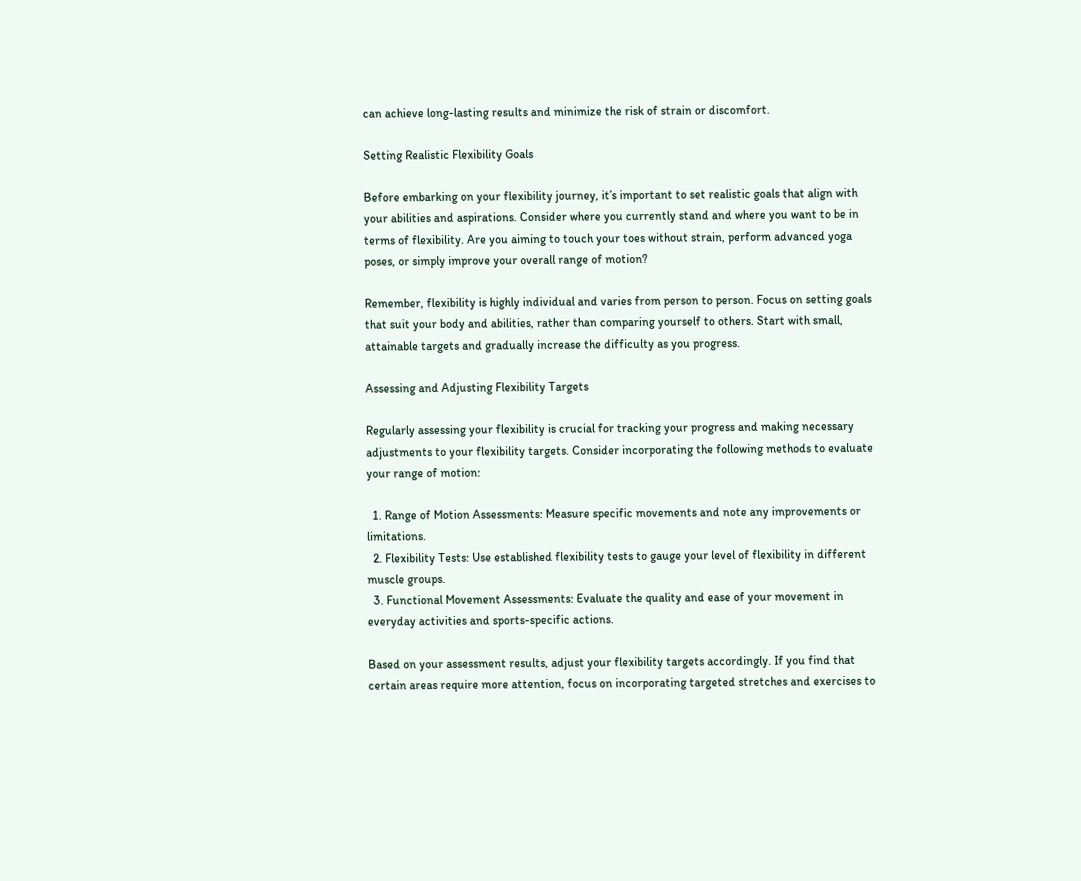can achieve long-lasting results and minimize the risk of strain or discomfort.

Setting Realistic Flexibility Goals

Before embarking on your flexibility journey, it’s important to set realistic goals that align with your abilities and aspirations. Consider where you currently stand and where you want to be in terms of flexibility. Are you aiming to touch your toes without strain, perform advanced yoga poses, or simply improve your overall range of motion?

Remember, flexibility is highly individual and varies from person to person. Focus on setting goals that suit your body and abilities, rather than comparing yourself to others. Start with small, attainable targets and gradually increase the difficulty as you progress.

Assessing and Adjusting Flexibility Targets

Regularly assessing your flexibility is crucial for tracking your progress and making necessary adjustments to your flexibility targets. Consider incorporating the following methods to evaluate your range of motion:

  1. Range of Motion Assessments: Measure specific movements and note any improvements or limitations.
  2. Flexibility Tests: Use established flexibility tests to gauge your level of flexibility in different muscle groups.
  3. Functional Movement Assessments: Evaluate the quality and ease of your movement in everyday activities and sports-specific actions.

Based on your assessment results, adjust your flexibility targets accordingly. If you find that certain areas require more attention, focus on incorporating targeted stretches and exercises to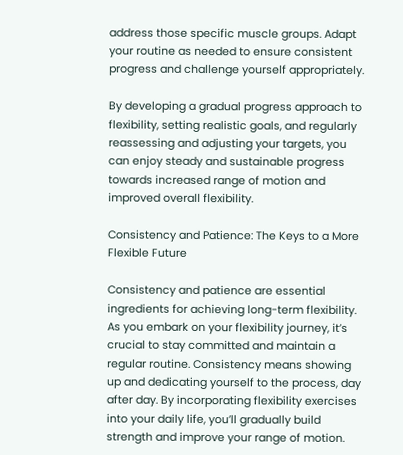address those specific muscle groups. Adapt your routine as needed to ensure consistent progress and challenge yourself appropriately.

By developing a gradual progress approach to flexibility, setting realistic goals, and regularly reassessing and adjusting your targets, you can enjoy steady and sustainable progress towards increased range of motion and improved overall flexibility.

Consistency and Patience: The Keys to a More Flexible Future

Consistency and patience are essential ingredients for achieving long-term flexibility. As you embark on your flexibility journey, it’s crucial to stay committed and maintain a regular routine. Consistency means showing up and dedicating yourself to the process, day after day. By incorporating flexibility exercises into your daily life, you’ll gradually build strength and improve your range of motion.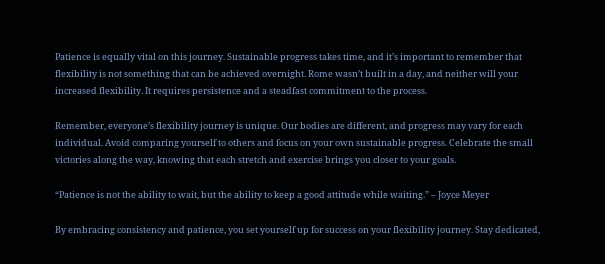Patience is equally vital on this journey. Sustainable progress takes time, and it’s important to remember that flexibility is not something that can be achieved overnight. Rome wasn’t built in a day, and neither will your increased flexibility. It requires persistence and a steadfast commitment to the process.

Remember, everyone’s flexibility journey is unique. Our bodies are different, and progress may vary for each individual. Avoid comparing yourself to others and focus on your own sustainable progress. Celebrate the small victories along the way, knowing that each stretch and exercise brings you closer to your goals.

“Patience is not the ability to wait, but the ability to keep a good attitude while waiting.” – Joyce Meyer

By embracing consistency and patience, you set yourself up for success on your flexibility journey. Stay dedicated,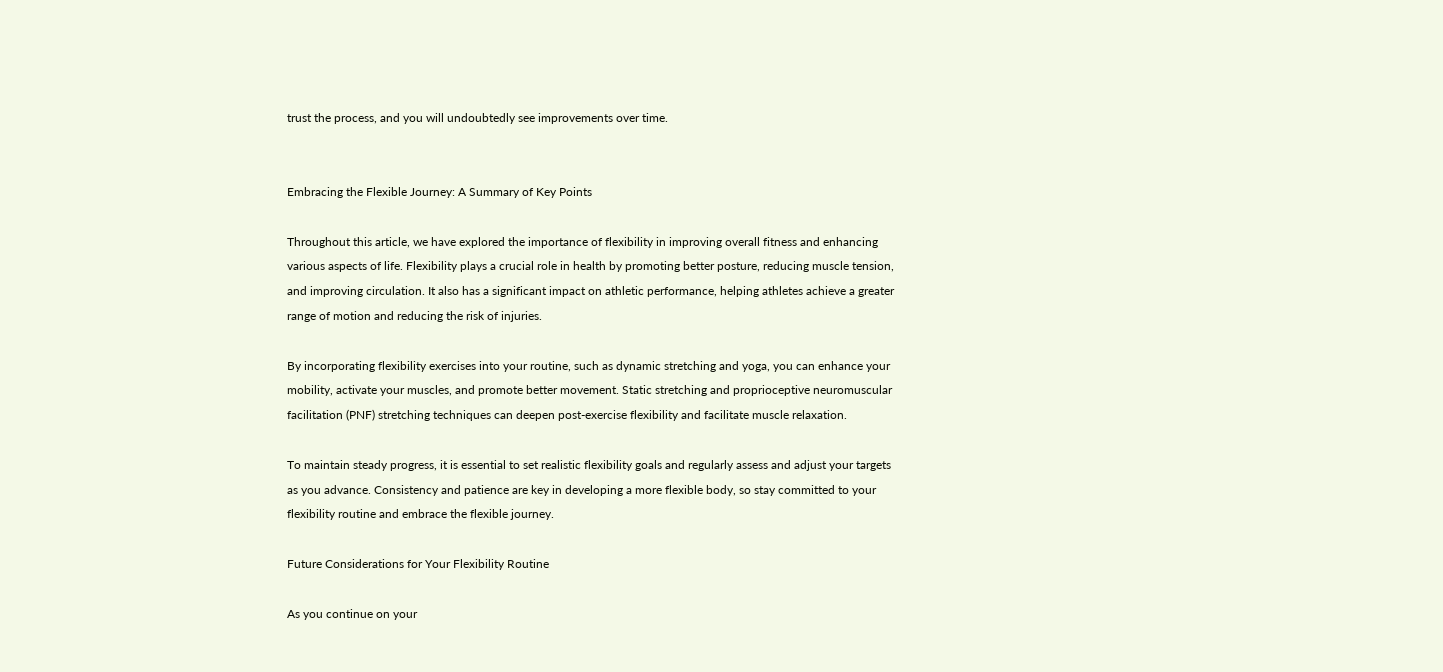trust the process, and you will undoubtedly see improvements over time.


Embracing the Flexible Journey: A Summary of Key Points

Throughout this article, we have explored the importance of flexibility in improving overall fitness and enhancing various aspects of life. Flexibility plays a crucial role in health by promoting better posture, reducing muscle tension, and improving circulation. It also has a significant impact on athletic performance, helping athletes achieve a greater range of motion and reducing the risk of injuries.

By incorporating flexibility exercises into your routine, such as dynamic stretching and yoga, you can enhance your mobility, activate your muscles, and promote better movement. Static stretching and proprioceptive neuromuscular facilitation (PNF) stretching techniques can deepen post-exercise flexibility and facilitate muscle relaxation.

To maintain steady progress, it is essential to set realistic flexibility goals and regularly assess and adjust your targets as you advance. Consistency and patience are key in developing a more flexible body, so stay committed to your flexibility routine and embrace the flexible journey.

Future Considerations for Your Flexibility Routine

As you continue on your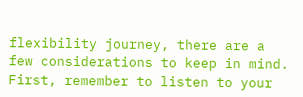flexibility journey, there are a few considerations to keep in mind. First, remember to listen to your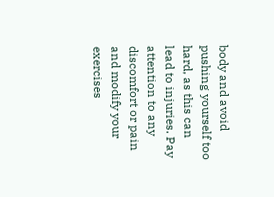body and avoid pushing yourself too hard, as this can lead to injuries. Pay attention to any discomfort or pain and modify your exercises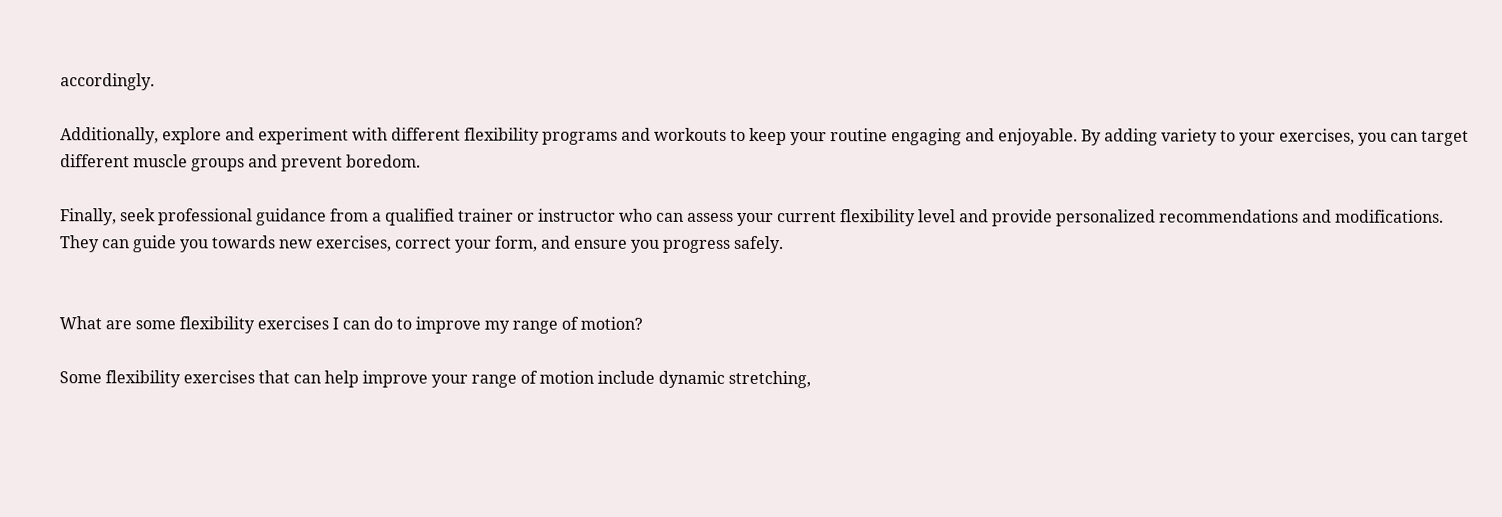accordingly.

Additionally, explore and experiment with different flexibility programs and workouts to keep your routine engaging and enjoyable. By adding variety to your exercises, you can target different muscle groups and prevent boredom.

Finally, seek professional guidance from a qualified trainer or instructor who can assess your current flexibility level and provide personalized recommendations and modifications. They can guide you towards new exercises, correct your form, and ensure you progress safely.


What are some flexibility exercises I can do to improve my range of motion?

Some flexibility exercises that can help improve your range of motion include dynamic stretching,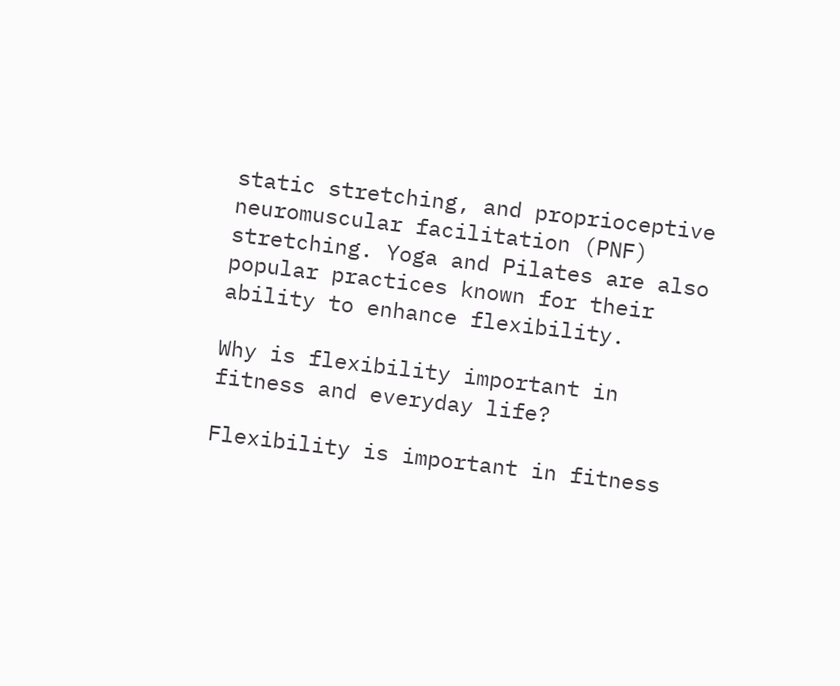static stretching, and proprioceptive neuromuscular facilitation (PNF) stretching. Yoga and Pilates are also popular practices known for their ability to enhance flexibility.

Why is flexibility important in fitness and everyday life?

Flexibility is important in fitness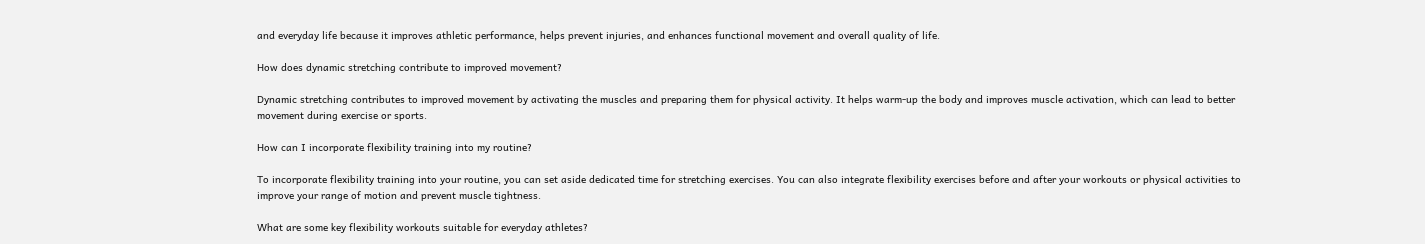and everyday life because it improves athletic performance, helps prevent injuries, and enhances functional movement and overall quality of life.

How does dynamic stretching contribute to improved movement?

Dynamic stretching contributes to improved movement by activating the muscles and preparing them for physical activity. It helps warm-up the body and improves muscle activation, which can lead to better movement during exercise or sports.

How can I incorporate flexibility training into my routine?

To incorporate flexibility training into your routine, you can set aside dedicated time for stretching exercises. You can also integrate flexibility exercises before and after your workouts or physical activities to improve your range of motion and prevent muscle tightness.

What are some key flexibility workouts suitable for everyday athletes?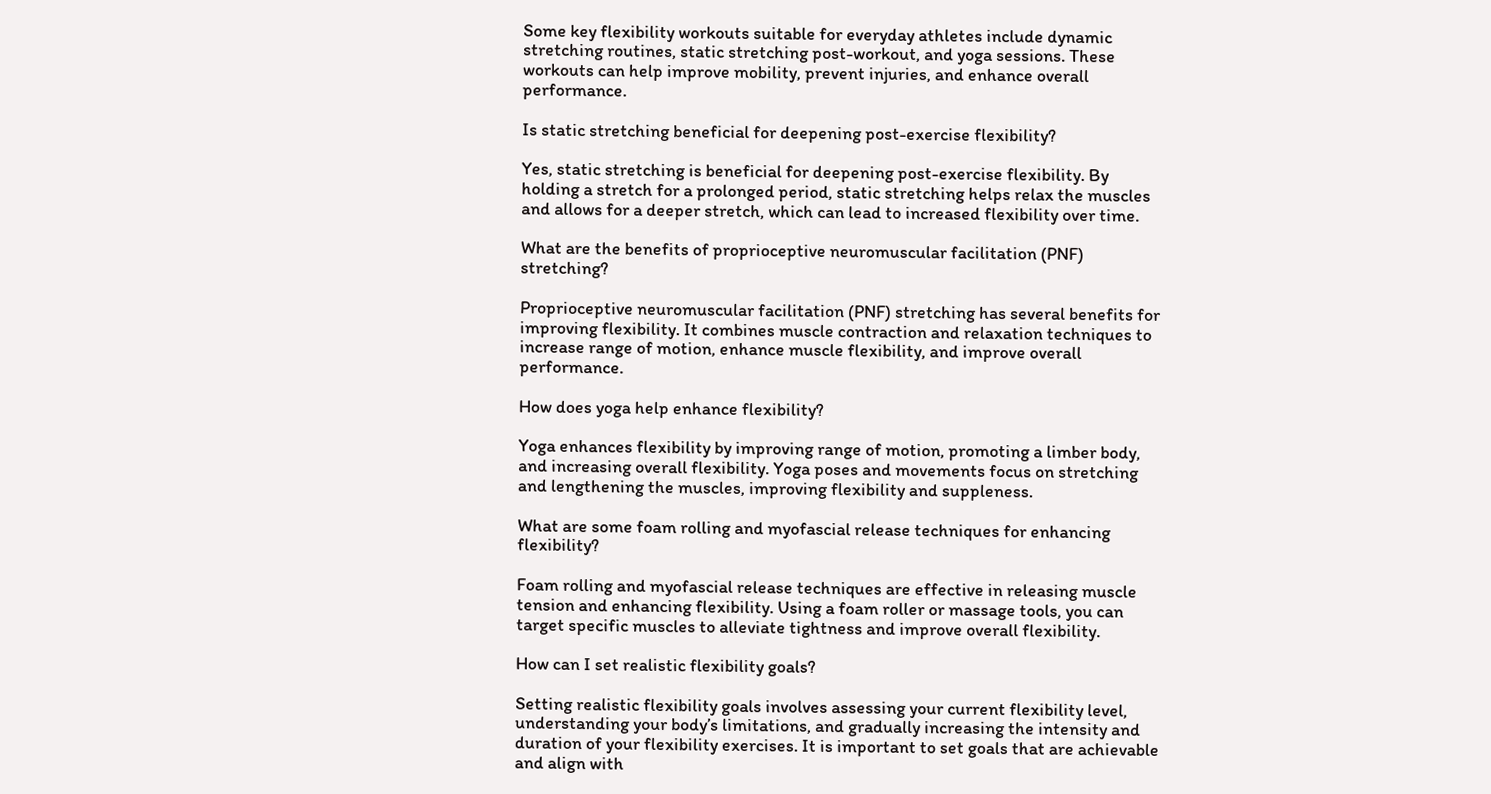Some key flexibility workouts suitable for everyday athletes include dynamic stretching routines, static stretching post-workout, and yoga sessions. These workouts can help improve mobility, prevent injuries, and enhance overall performance.

Is static stretching beneficial for deepening post-exercise flexibility?

Yes, static stretching is beneficial for deepening post-exercise flexibility. By holding a stretch for a prolonged period, static stretching helps relax the muscles and allows for a deeper stretch, which can lead to increased flexibility over time.

What are the benefits of proprioceptive neuromuscular facilitation (PNF) stretching?

Proprioceptive neuromuscular facilitation (PNF) stretching has several benefits for improving flexibility. It combines muscle contraction and relaxation techniques to increase range of motion, enhance muscle flexibility, and improve overall performance.

How does yoga help enhance flexibility?

Yoga enhances flexibility by improving range of motion, promoting a limber body, and increasing overall flexibility. Yoga poses and movements focus on stretching and lengthening the muscles, improving flexibility and suppleness.

What are some foam rolling and myofascial release techniques for enhancing flexibility?

Foam rolling and myofascial release techniques are effective in releasing muscle tension and enhancing flexibility. Using a foam roller or massage tools, you can target specific muscles to alleviate tightness and improve overall flexibility.

How can I set realistic flexibility goals?

Setting realistic flexibility goals involves assessing your current flexibility level, understanding your body’s limitations, and gradually increasing the intensity and duration of your flexibility exercises. It is important to set goals that are achievable and align with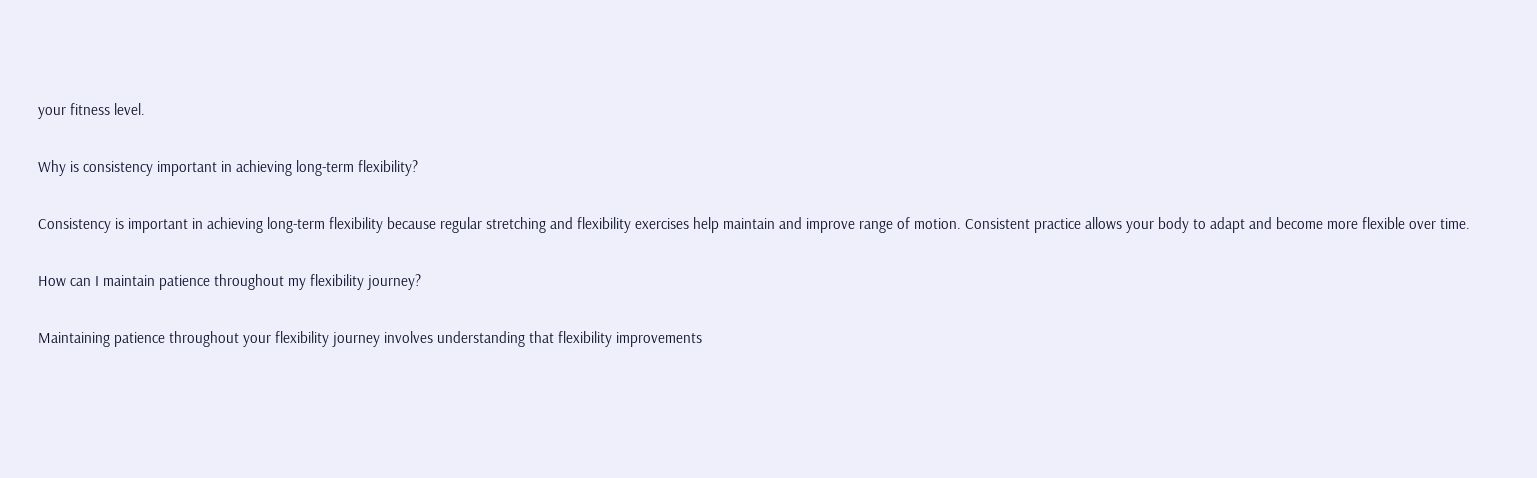your fitness level.

Why is consistency important in achieving long-term flexibility?

Consistency is important in achieving long-term flexibility because regular stretching and flexibility exercises help maintain and improve range of motion. Consistent practice allows your body to adapt and become more flexible over time.

How can I maintain patience throughout my flexibility journey?

Maintaining patience throughout your flexibility journey involves understanding that flexibility improvements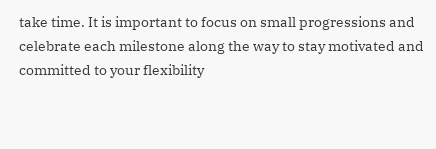take time. It is important to focus on small progressions and celebrate each milestone along the way to stay motivated and committed to your flexibility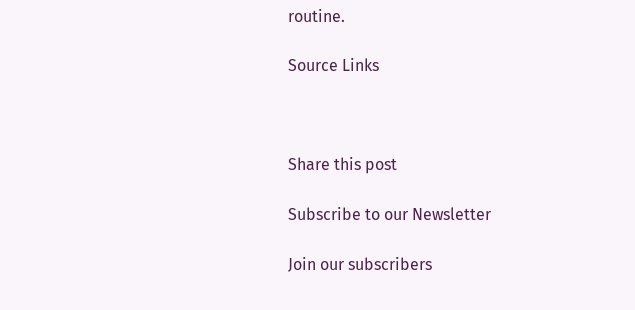routine.

Source Links



Share this post

Subscribe to our Newsletter

Join our subscribers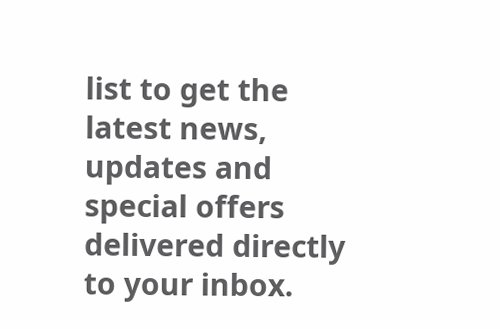list to get the latest news, updates and special offers delivered directly to your inbox.